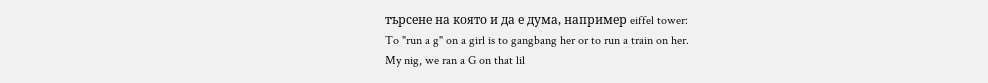търсене на която и да е дума, например eiffel tower:
To "run a g" on a girl is to gangbang her or to run a train on her.
My nig, we ran a G on that lil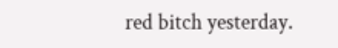red bitch yesterday.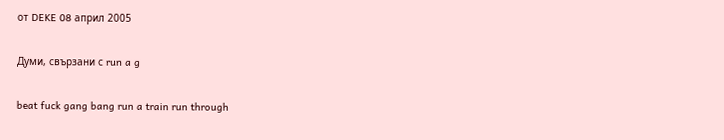от DEKE 08 април 2005

Думи, свързани с run a g

beat fuck gang bang run a train run through